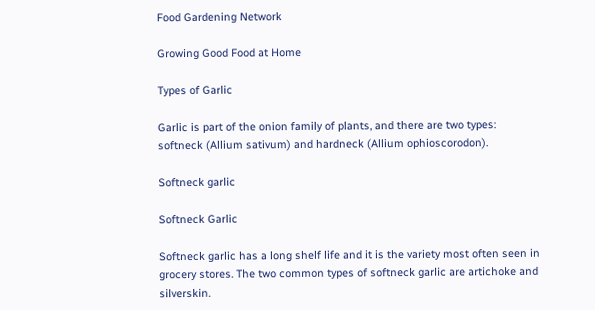Food Gardening Network

Growing Good Food at Home

Types of Garlic

Garlic is part of the onion family of plants, and there are two types: softneck (Allium sativum) and hardneck (Allium ophioscorodon).

Softneck garlic

Softneck Garlic

Softneck garlic has a long shelf life and it is the variety most often seen in grocery stores. The two common types of softneck garlic are artichoke and silverskin.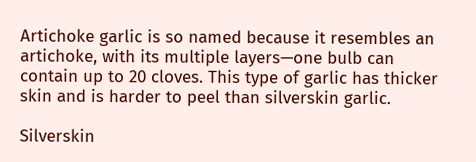Artichoke garlic is so named because it resembles an artichoke, with its multiple layers—one bulb can contain up to 20 cloves. This type of garlic has thicker skin and is harder to peel than silverskin garlic.

Silverskin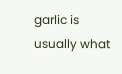garlic is usually what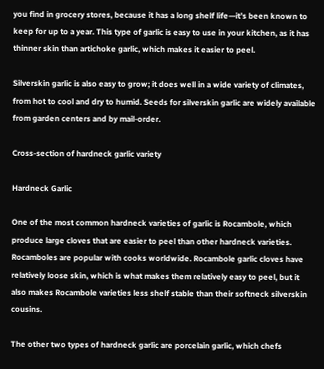you find in grocery stores, because it has a long shelf life—it’s been known to keep for up to a year. This type of garlic is easy to use in your kitchen, as it has thinner skin than artichoke garlic, which makes it easier to peel.

Silverskin garlic is also easy to grow; it does well in a wide variety of climates, from hot to cool and dry to humid. Seeds for silverskin garlic are widely available from garden centers and by mail-order.

Cross-section of hardneck garlic variety

Hardneck Garlic

One of the most common hardneck varieties of garlic is Rocambole, which produce large cloves that are easier to peel than other hardneck varieties. Rocamboles are popular with cooks worldwide. Rocambole garlic cloves have relatively loose skin, which is what makes them relatively easy to peel, but it also makes Rocambole varieties less shelf stable than their softneck silverskin cousins.

The other two types of hardneck garlic are porcelain garlic, which chefs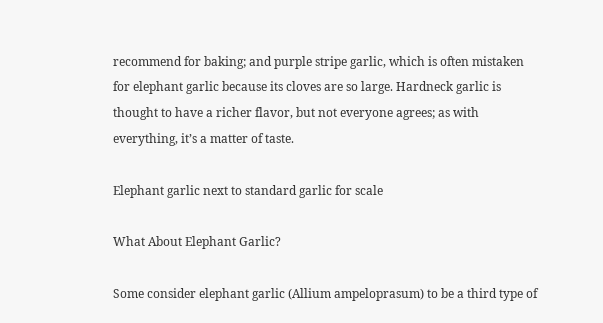recommend for baking; and purple stripe garlic, which is often mistaken for elephant garlic because its cloves are so large. Hardneck garlic is thought to have a richer flavor, but not everyone agrees; as with everything, it’s a matter of taste.

Elephant garlic next to standard garlic for scale

What About Elephant Garlic?

Some consider elephant garlic (Allium ampeloprasum) to be a third type of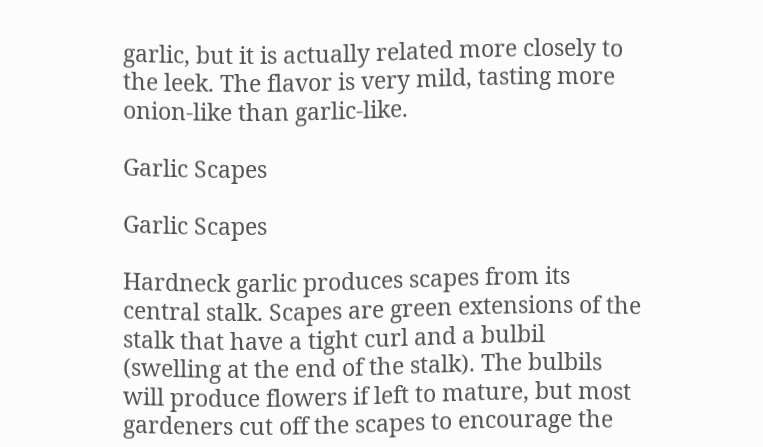garlic, but it is actually related more closely to the leek. The flavor is very mild, tasting more onion-like than garlic-like.

Garlic Scapes

Garlic Scapes

Hardneck garlic produces scapes from its central stalk. Scapes are green extensions of the stalk that have a tight curl and a bulbil (swelling at the end of the stalk). The bulbils will produce flowers if left to mature, but most gardeners cut off the scapes to encourage the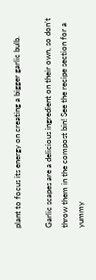plant to focus its energy on creating a bigger garlic bulb.

Garlic scapes are a delicious ingredient on their own, so don’t throw them in the compost bin! See the recipe section for a yummy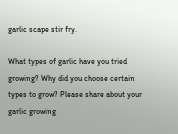garlic scape stir fry.

What types of garlic have you tried growing? Why did you choose certain types to grow? Please share about your garlic growing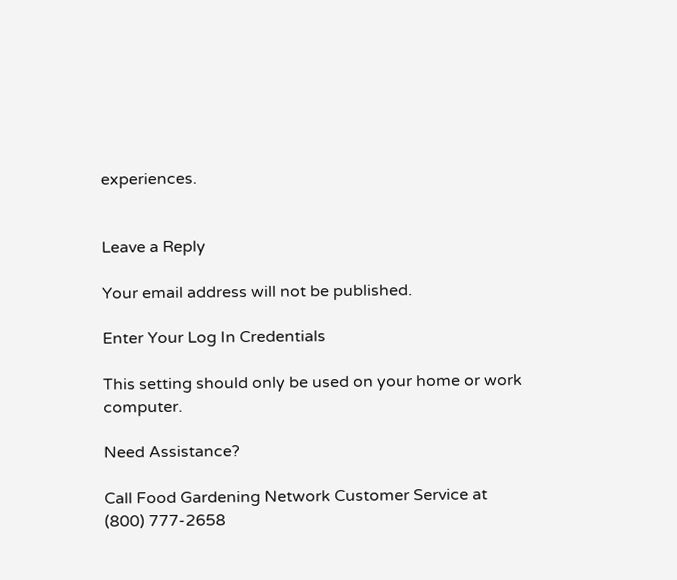experiences.


Leave a Reply

Your email address will not be published.

Enter Your Log In Credentials

This setting should only be used on your home or work computer.

Need Assistance?

Call Food Gardening Network Customer Service at
(800) 777-2658